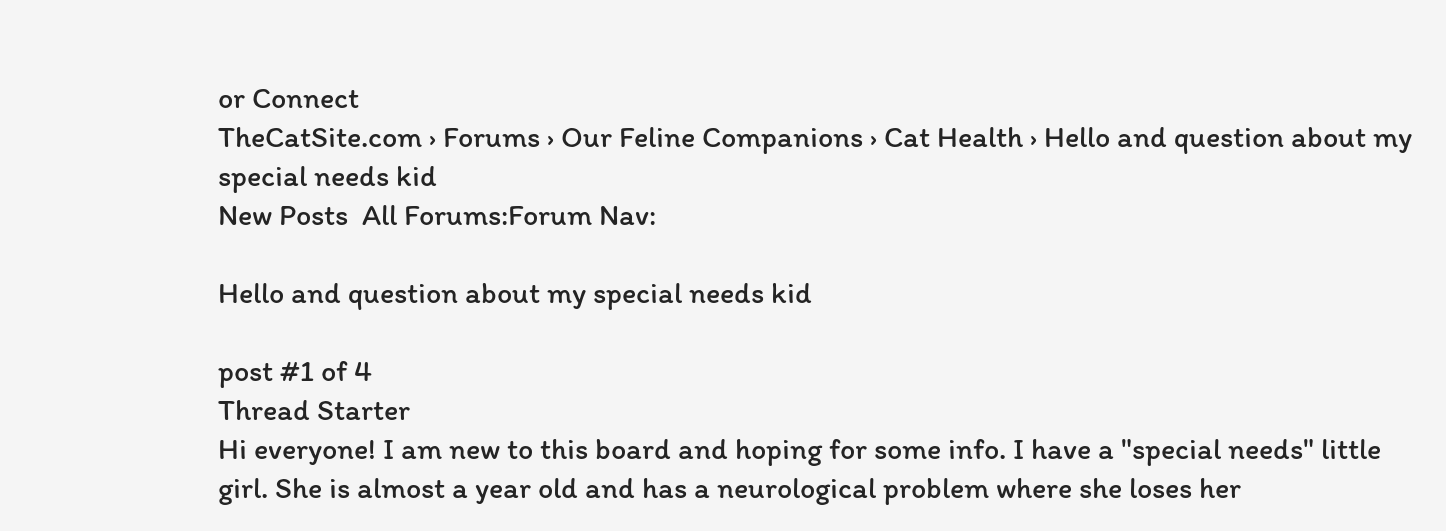or Connect
TheCatSite.com › Forums › Our Feline Companions › Cat Health › Hello and question about my special needs kid
New Posts  All Forums:Forum Nav:

Hello and question about my special needs kid

post #1 of 4
Thread Starter
Hi everyone! I am new to this board and hoping for some info. I have a "special needs" little girl. She is almost a year old and has a neurological problem where she loses her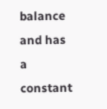balance and has a constant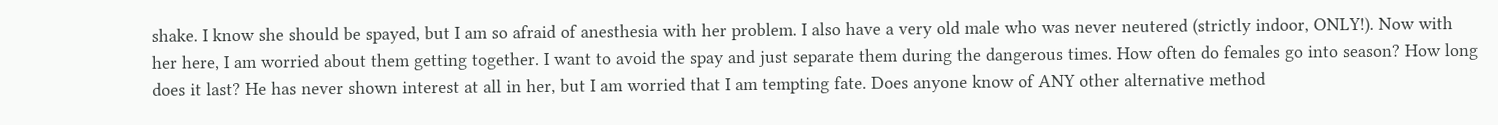shake. I know she should be spayed, but I am so afraid of anesthesia with her problem. I also have a very old male who was never neutered (strictly indoor, ONLY!). Now with her here, I am worried about them getting together. I want to avoid the spay and just separate them during the dangerous times. How often do females go into season? How long does it last? He has never shown interest at all in her, but I am worried that I am tempting fate. Does anyone know of ANY other alternative method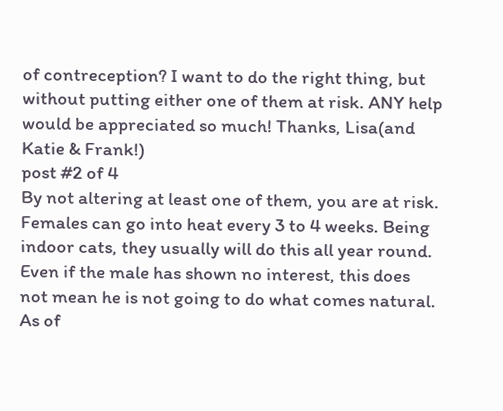of contreception? I want to do the right thing, but without putting either one of them at risk. ANY help would be appreciated so much! Thanks, Lisa(and Katie & Frank!)
post #2 of 4
By not altering at least one of them, you are at risk. Females can go into heat every 3 to 4 weeks. Being indoor cats, they usually will do this all year round. Even if the male has shown no interest, this does not mean he is not going to do what comes natural. As of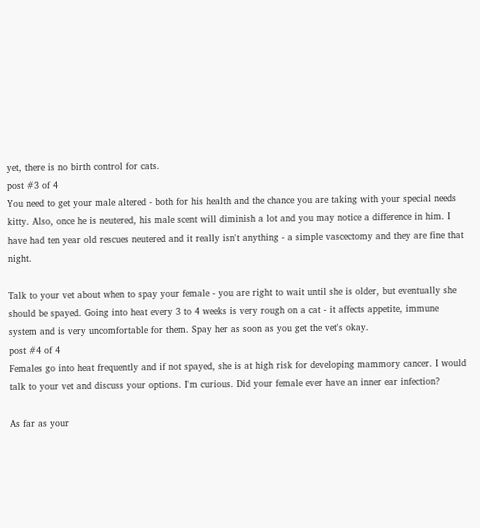yet, there is no birth control for cats.
post #3 of 4
You need to get your male altered - both for his health and the chance you are taking with your special needs kitty. Also, once he is neutered, his male scent will diminish a lot and you may notice a difference in him. I have had ten year old rescues neutered and it really isn't anything - a simple vascectomy and they are fine that night.

Talk to your vet about when to spay your female - you are right to wait until she is older, but eventually she should be spayed. Going into heat every 3 to 4 weeks is very rough on a cat - it affects appetite, immune system and is very uncomfortable for them. Spay her as soon as you get the vet's okay.
post #4 of 4
Females go into heat frequently and if not spayed, she is at high risk for developing mammory cancer. I would talk to your vet and discuss your options. I'm curious. Did your female ever have an inner ear infection?

As far as your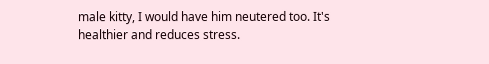male kitty, I would have him neutered too. It's healthier and reduces stress.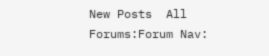New Posts  All Forums:Forum Nav: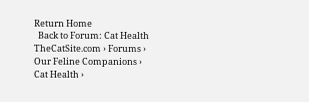Return Home
  Back to Forum: Cat Health
TheCatSite.com › Forums › Our Feline Companions › Cat Health ›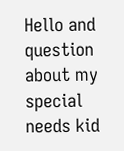Hello and question about my special needs kid